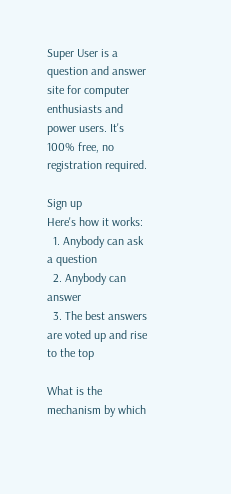Super User is a question and answer site for computer enthusiasts and power users. It's 100% free, no registration required.

Sign up
Here's how it works:
  1. Anybody can ask a question
  2. Anybody can answer
  3. The best answers are voted up and rise to the top

What is the mechanism by which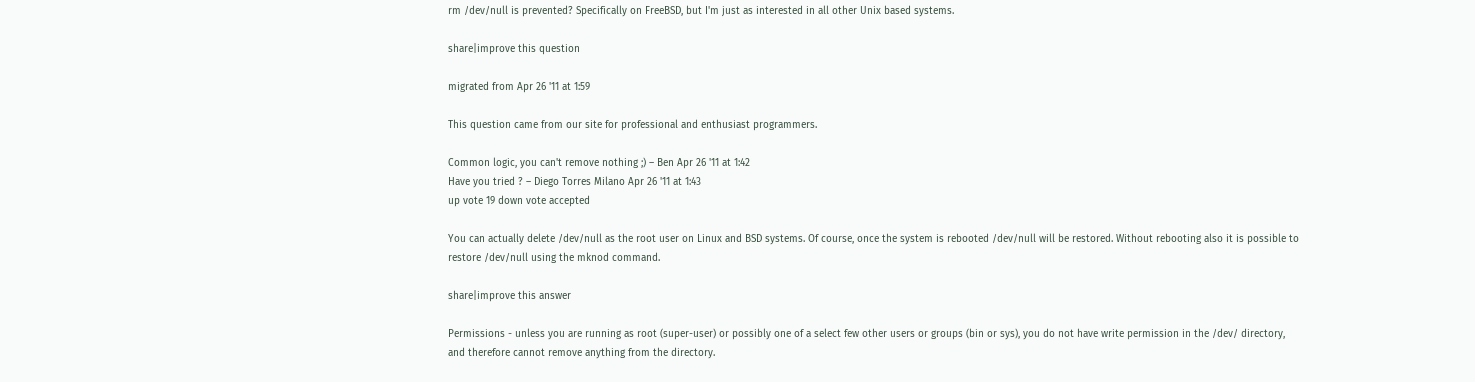rm /dev/null is prevented? Specifically on FreeBSD, but I'm just as interested in all other Unix based systems.

share|improve this question

migrated from Apr 26 '11 at 1:59

This question came from our site for professional and enthusiast programmers.

Common logic, you can't remove nothing ;) – Ben Apr 26 '11 at 1:42
Have you tried ? – Diego Torres Milano Apr 26 '11 at 1:43
up vote 19 down vote accepted

You can actually delete /dev/null as the root user on Linux and BSD systems. Of course, once the system is rebooted /dev/null will be restored. Without rebooting also it is possible to restore /dev/null using the mknod command.

share|improve this answer

Permissions - unless you are running as root (super-user) or possibly one of a select few other users or groups (bin or sys), you do not have write permission in the /dev/ directory, and therefore cannot remove anything from the directory.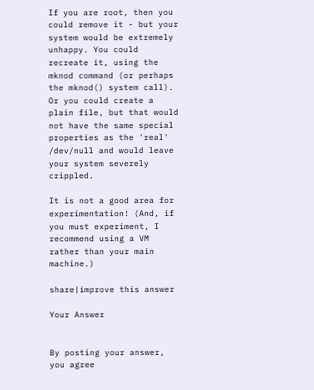If you are root, then you could remove it - but your system would be extremely unhappy. You could recreate it, using the mknod command (or perhaps the mknod() system call). Or you could create a plain file, but that would not have the same special properties as the 'real' /dev/null and would leave your system severely crippled.

It is not a good area for experimentation! (And, if you must experiment, I recommend using a VM rather than your main machine.)

share|improve this answer

Your Answer


By posting your answer, you agree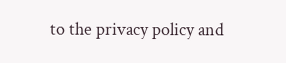to the privacy policy and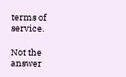terms of service.

Not the answer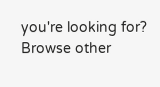you're looking for? Browse other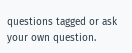questions tagged or ask your own question.